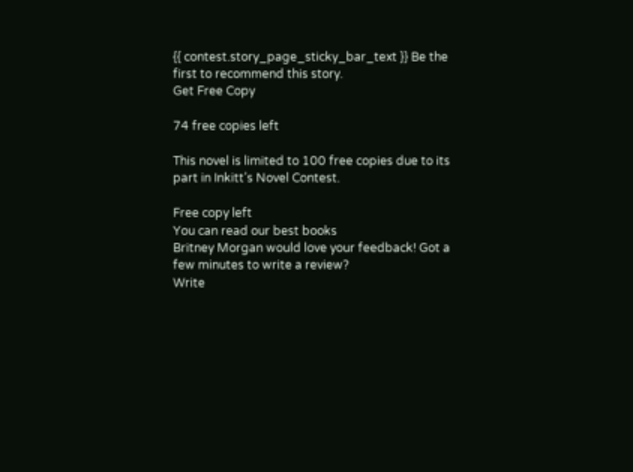{{ contest.story_page_sticky_bar_text }} Be the first to recommend this story.
Get Free Copy

74 free copies left

This novel is limited to 100 free copies due to its part in Inkitt’s Novel Contest.

Free copy left
You can read our best books
Britney Morgan would love your feedback! Got a few minutes to write a review?
Write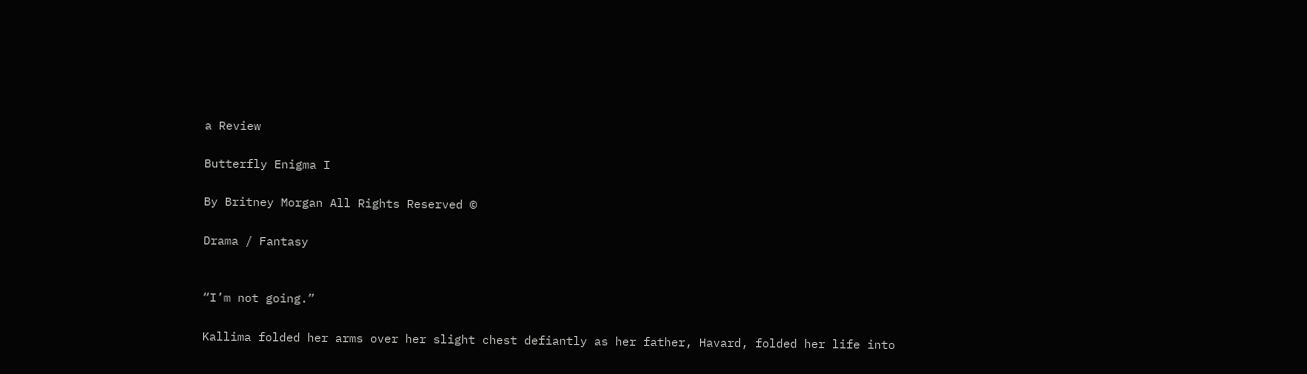a Review

Butterfly Enigma I

By Britney Morgan All Rights Reserved ©

Drama / Fantasy


“I’m not going.”

Kallima folded her arms over her slight chest defiantly as her father, Havard, folded her life into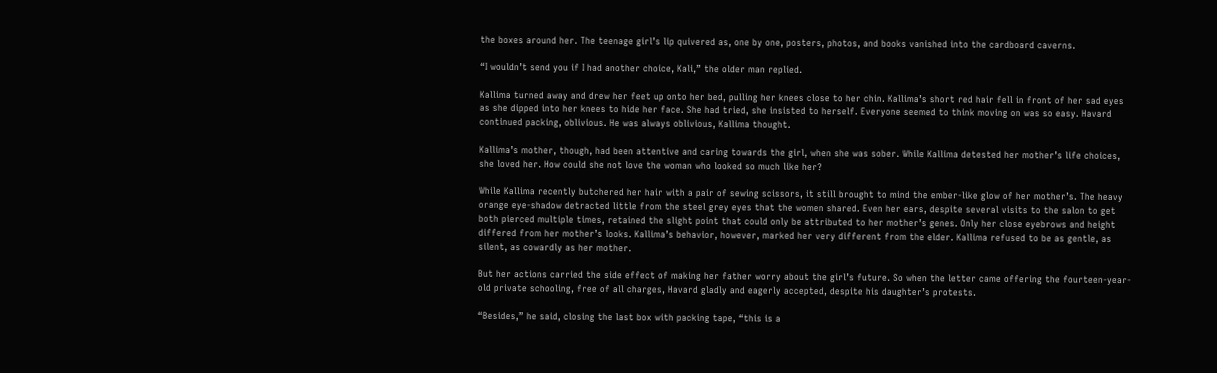the boxes around her. The teenage girl’s lip quivered as, one by one, posters, photos, and books vanished into the cardboard caverns.

“I wouldn’t send you if I had another choice, Kali,” the older man replied.

Kallima turned away and drew her feet up onto her bed, pulling her knees close to her chin. Kallima’s short red hair fell in front of her sad eyes as she dipped into her knees to hide her face. She had tried, she insisted to herself. Everyone seemed to think moving on was so easy. Havard continued packing, oblivious. He was always oblivious, Kallima thought.

Kallima’s mother, though, had been attentive and caring towards the girl, when she was sober. While Kallima detested her mother’s life choices, she loved her. How could she not love the woman who looked so much like her?

While Kallima recently butchered her hair with a pair of sewing scissors, it still brought to mind the ember-like glow of her mother’s. The heavy orange eye-shadow detracted little from the steel grey eyes that the women shared. Even her ears, despite several visits to the salon to get both pierced multiple times, retained the slight point that could only be attributed to her mother’s genes. Only her close eyebrows and height differed from her mother’s looks. Kallima’s behavior, however, marked her very different from the elder. Kallima refused to be as gentle, as silent, as cowardly as her mother.

But her actions carried the side effect of making her father worry about the girl’s future. So when the letter came offering the fourteen-year-old private schooling, free of all charges, Havard gladly and eagerly accepted, despite his daughter’s protests.

“Besides,” he said, closing the last box with packing tape, “this is a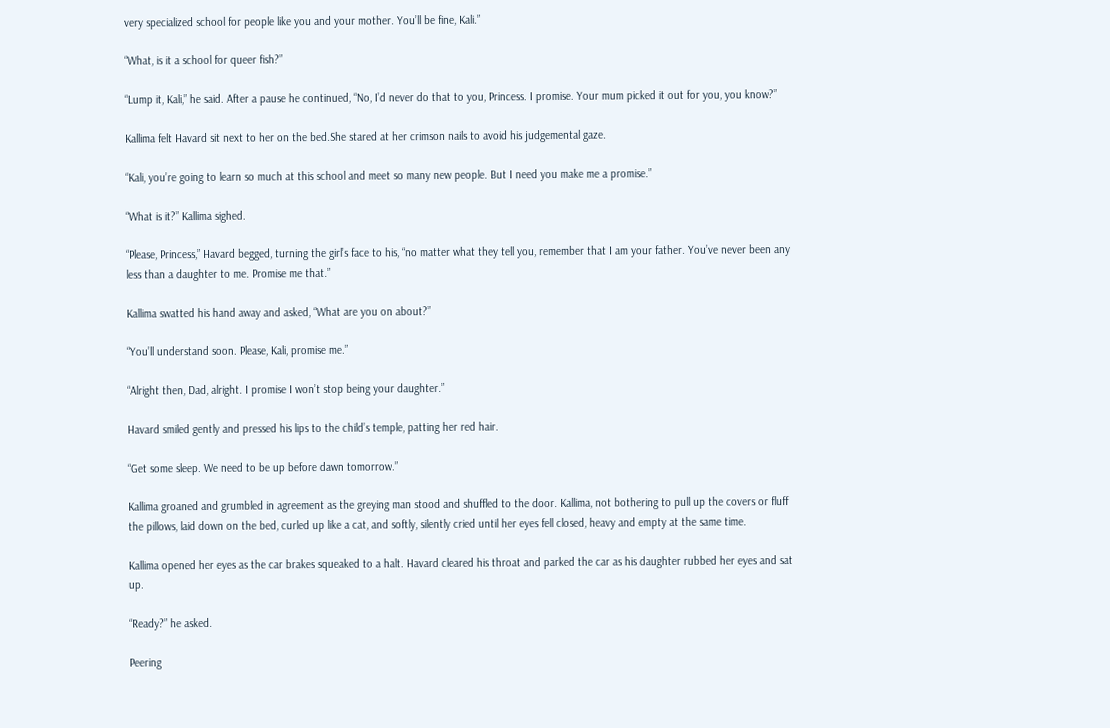very specialized school for people like you and your mother. You’ll be fine, Kali.”

“What, is it a school for queer fish?”

“Lump it, Kali,” he said. After a pause he continued, “No, I’d never do that to you, Princess. I promise. Your mum picked it out for you, you know?”

Kallima felt Havard sit next to her on the bed.She stared at her crimson nails to avoid his judgemental gaze.

“Kali, you’re going to learn so much at this school and meet so many new people. But I need you make me a promise.”

“What is it?” Kallima sighed.

“Please, Princess,” Havard begged, turning the girl’s face to his, “no matter what they tell you, remember that I am your father. You’ve never been any less than a daughter to me. Promise me that.”

Kallima swatted his hand away and asked, “What are you on about?”

“You’ll understand soon. Please, Kali, promise me.”

“Alright then, Dad, alright. I promise I won’t stop being your daughter.”

Havard smiled gently and pressed his lips to the child’s temple, patting her red hair.

“Get some sleep. We need to be up before dawn tomorrow.”

Kallima groaned and grumbled in agreement as the greying man stood and shuffled to the door. Kallima, not bothering to pull up the covers or fluff the pillows, laid down on the bed, curled up like a cat, and softly, silently cried until her eyes fell closed, heavy and empty at the same time.

Kallima opened her eyes as the car brakes squeaked to a halt. Havard cleared his throat and parked the car as his daughter rubbed her eyes and sat up.

“Ready?” he asked.

Peering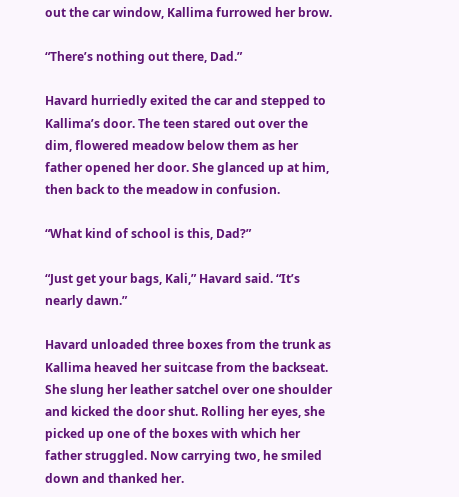out the car window, Kallima furrowed her brow.

“There’s nothing out there, Dad.”

Havard hurriedly exited the car and stepped to Kallima’s door. The teen stared out over the dim, flowered meadow below them as her father opened her door. She glanced up at him, then back to the meadow in confusion.

“What kind of school is this, Dad?”

“Just get your bags, Kali,” Havard said. “It’s nearly dawn.”

Havard unloaded three boxes from the trunk as Kallima heaved her suitcase from the backseat. She slung her leather satchel over one shoulder and kicked the door shut. Rolling her eyes, she picked up one of the boxes with which her father struggled. Now carrying two, he smiled down and thanked her.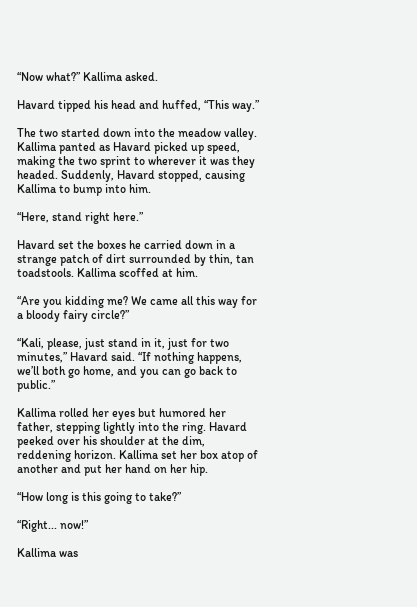“Now what?” Kallima asked.

Havard tipped his head and huffed, “This way.”

The two started down into the meadow valley. Kallima panted as Havard picked up speed, making the two sprint to wherever it was they headed. Suddenly, Havard stopped, causing Kallima to bump into him.

“Here, stand right here.”

Havard set the boxes he carried down in a strange patch of dirt surrounded by thin, tan toadstools. Kallima scoffed at him.

“Are you kidding me? We came all this way for a bloody fairy circle?”

“Kali, please, just stand in it, just for two minutes,” Havard said. “If nothing happens, we’ll both go home, and you can go back to public.”

Kallima rolled her eyes but humored her father, stepping lightly into the ring. Havard peeked over his shoulder at the dim, reddening horizon. Kallima set her box atop of another and put her hand on her hip.

“How long is this going to take?”

“Right... now!”

Kallima was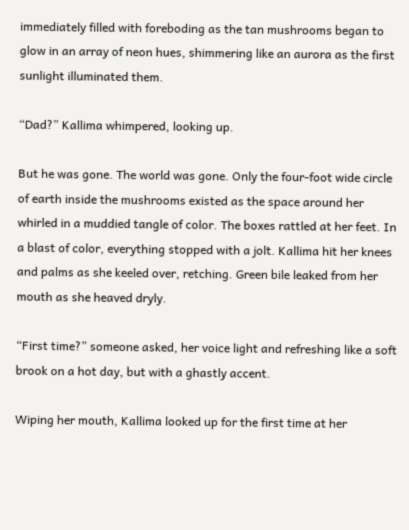immediately filled with foreboding as the tan mushrooms began to glow in an array of neon hues, shimmering like an aurora as the first sunlight illuminated them.

“Dad?” Kallima whimpered, looking up.

But he was gone. The world was gone. Only the four-foot wide circle of earth inside the mushrooms existed as the space around her whirled in a muddied tangle of color. The boxes rattled at her feet. In a blast of color, everything stopped with a jolt. Kallima hit her knees and palms as she keeled over, retching. Green bile leaked from her mouth as she heaved dryly.

“First time?” someone asked, her voice light and refreshing like a soft brook on a hot day, but with a ghastly accent.

Wiping her mouth, Kallima looked up for the first time at her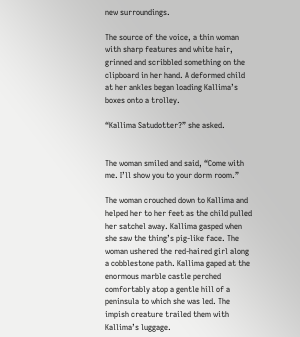new surroundings.

The source of the voice, a thin woman with sharp features and white hair, grinned and scribbled something on the clipboard in her hand. A deformed child at her ankles began loading Kallima’s boxes onto a trolley.

“Kallima Satudotter?” she asked.


The woman smiled and said, “Come with me. I’ll show you to your dorm room.”

The woman crouched down to Kallima and helped her to her feet as the child pulled her satchel away. Kallima gasped when she saw the thing’s pig-like face. The woman ushered the red-haired girl along a cobblestone path. Kallima gaped at the enormous marble castle perched comfortably atop a gentle hill of a peninsula to which she was led. The impish creature trailed them with Kallima’s luggage.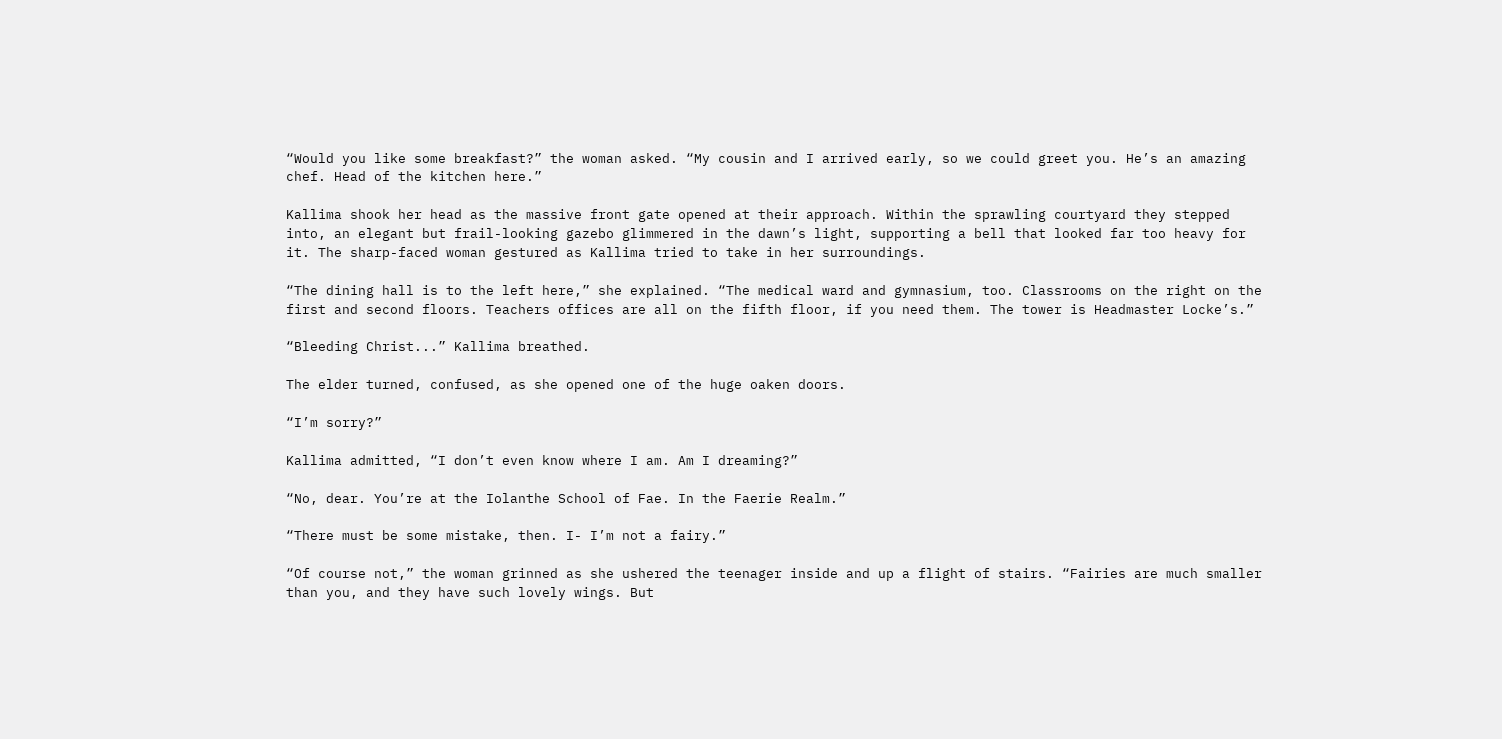“Would you like some breakfast?” the woman asked. “My cousin and I arrived early, so we could greet you. He’s an amazing chef. Head of the kitchen here.”

Kallima shook her head as the massive front gate opened at their approach. Within the sprawling courtyard they stepped into, an elegant but frail-looking gazebo glimmered in the dawn’s light, supporting a bell that looked far too heavy for it. The sharp-faced woman gestured as Kallima tried to take in her surroundings.

“The dining hall is to the left here,” she explained. “The medical ward and gymnasium, too. Classrooms on the right on the first and second floors. Teachers offices are all on the fifth floor, if you need them. The tower is Headmaster Locke’s.”

“Bleeding Christ...” Kallima breathed.

The elder turned, confused, as she opened one of the huge oaken doors.

“I’m sorry?”

Kallima admitted, “I don’t even know where I am. Am I dreaming?”

“No, dear. You’re at the Iolanthe School of Fae. In the Faerie Realm.”

“There must be some mistake, then. I- I’m not a fairy.”

“Of course not,” the woman grinned as she ushered the teenager inside and up a flight of stairs. “Fairies are much smaller than you, and they have such lovely wings. But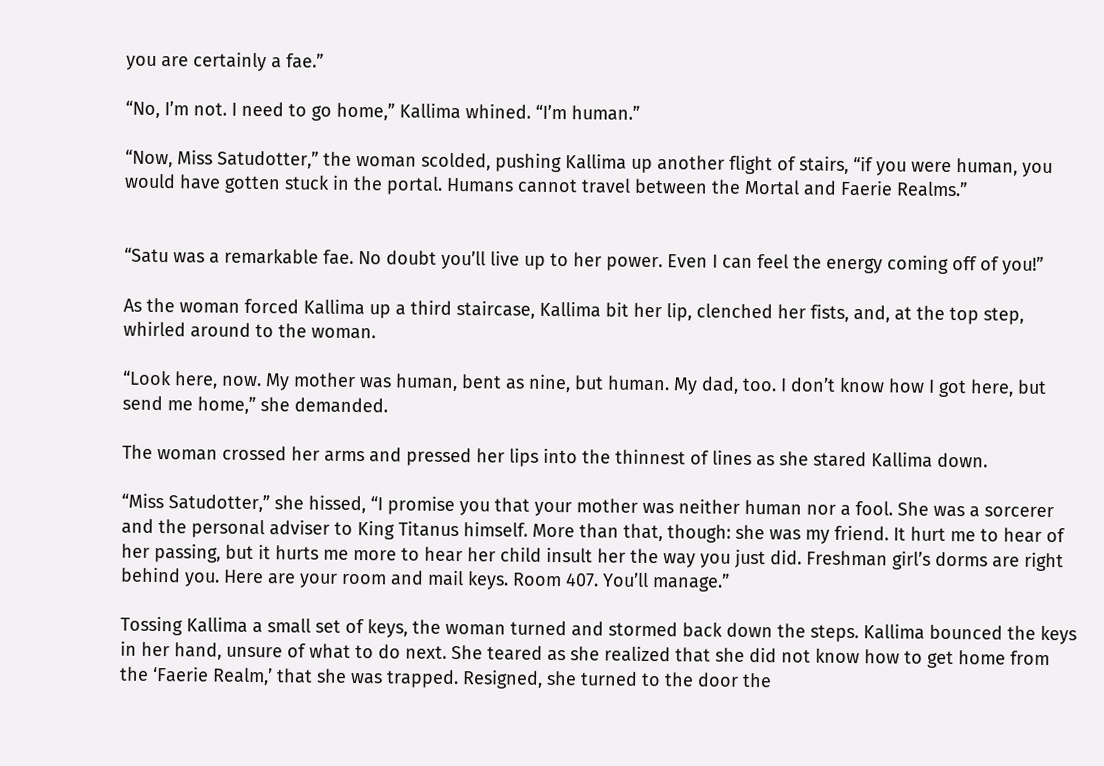you are certainly a fae.”

“No, I’m not. I need to go home,” Kallima whined. “I’m human.”

“Now, Miss Satudotter,” the woman scolded, pushing Kallima up another flight of stairs, “if you were human, you would have gotten stuck in the portal. Humans cannot travel between the Mortal and Faerie Realms.”


“Satu was a remarkable fae. No doubt you’ll live up to her power. Even I can feel the energy coming off of you!”

As the woman forced Kallima up a third staircase, Kallima bit her lip, clenched her fists, and, at the top step, whirled around to the woman.

“Look here, now. My mother was human, bent as nine, but human. My dad, too. I don’t know how I got here, but send me home,” she demanded.

The woman crossed her arms and pressed her lips into the thinnest of lines as she stared Kallima down.

“Miss Satudotter,” she hissed, “I promise you that your mother was neither human nor a fool. She was a sorcerer and the personal adviser to King Titanus himself. More than that, though: she was my friend. It hurt me to hear of her passing, but it hurts me more to hear her child insult her the way you just did. Freshman girl’s dorms are right behind you. Here are your room and mail keys. Room 407. You’ll manage.”

Tossing Kallima a small set of keys, the woman turned and stormed back down the steps. Kallima bounced the keys in her hand, unsure of what to do next. She teared as she realized that she did not know how to get home from the ‘Faerie Realm,’ that she was trapped. Resigned, she turned to the door the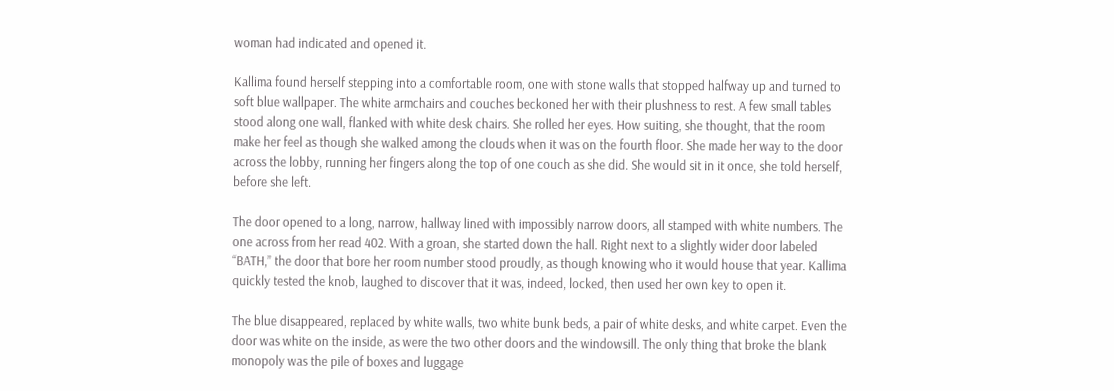woman had indicated and opened it.

Kallima found herself stepping into a comfortable room, one with stone walls that stopped halfway up and turned to soft blue wallpaper. The white armchairs and couches beckoned her with their plushness to rest. A few small tables stood along one wall, flanked with white desk chairs. She rolled her eyes. How suiting, she thought, that the room make her feel as though she walked among the clouds when it was on the fourth floor. She made her way to the door across the lobby, running her fingers along the top of one couch as she did. She would sit in it once, she told herself, before she left.

The door opened to a long, narrow, hallway lined with impossibly narrow doors, all stamped with white numbers. The one across from her read 402. With a groan, she started down the hall. Right next to a slightly wider door labeled “BATH,” the door that bore her room number stood proudly, as though knowing who it would house that year. Kallima quickly tested the knob, laughed to discover that it was, indeed, locked, then used her own key to open it.

The blue disappeared, replaced by white walls, two white bunk beds, a pair of white desks, and white carpet. Even the door was white on the inside, as were the two other doors and the windowsill. The only thing that broke the blank monopoly was the pile of boxes and luggage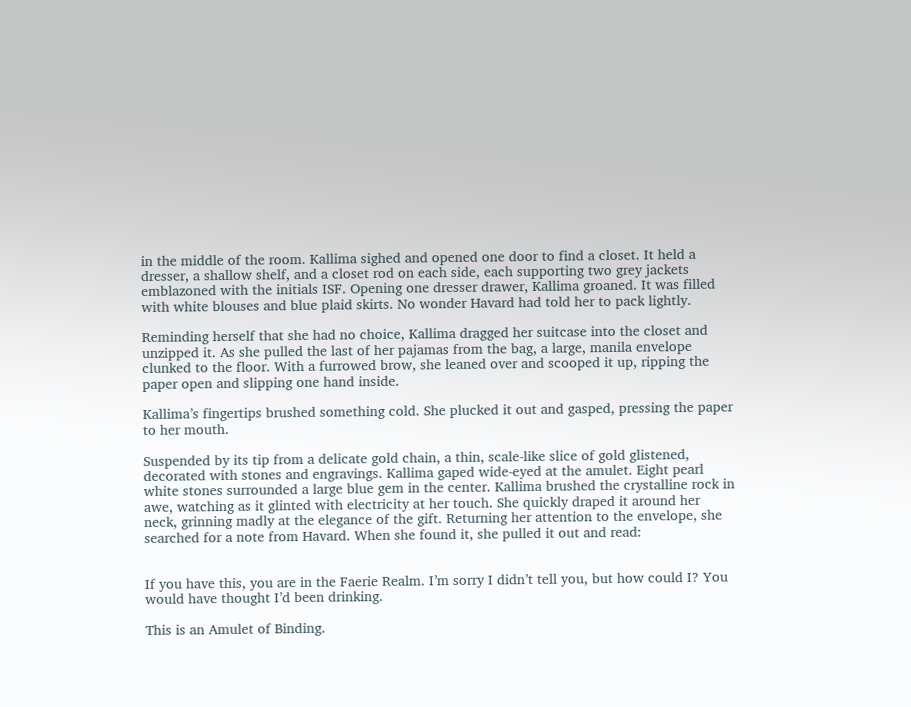in the middle of the room. Kallima sighed and opened one door to find a closet. It held a dresser, a shallow shelf, and a closet rod on each side, each supporting two grey jackets emblazoned with the initials ISF. Opening one dresser drawer, Kallima groaned. It was filled with white blouses and blue plaid skirts. No wonder Havard had told her to pack lightly.

Reminding herself that she had no choice, Kallima dragged her suitcase into the closet and unzipped it. As she pulled the last of her pajamas from the bag, a large, manila envelope clunked to the floor. With a furrowed brow, she leaned over and scooped it up, ripping the paper open and slipping one hand inside.

Kallima’s fingertips brushed something cold. She plucked it out and gasped, pressing the paper to her mouth.

Suspended by its tip from a delicate gold chain, a thin, scale-like slice of gold glistened, decorated with stones and engravings. Kallima gaped wide-eyed at the amulet. Eight pearl white stones surrounded a large blue gem in the center. Kallima brushed the crystalline rock in awe, watching as it glinted with electricity at her touch. She quickly draped it around her neck, grinning madly at the elegance of the gift. Returning her attention to the envelope, she searched for a note from Havard. When she found it, she pulled it out and read:


If you have this, you are in the Faerie Realm. I’m sorry I didn’t tell you, but how could I? You would have thought I’d been drinking.

This is an Amulet of Binding.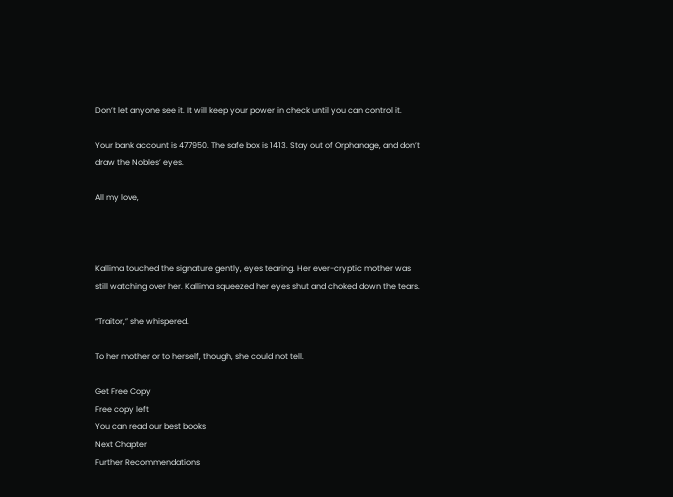Don’t let anyone see it. It will keep your power in check until you can control it.

Your bank account is 477950. The safe box is 1413. Stay out of Orphanage, and don’t draw the Nobles’ eyes.

All my love,



Kallima touched the signature gently, eyes tearing. Her ever-cryptic mother was still watching over her. Kallima squeezed her eyes shut and choked down the tears.

“Traitor,” she whispered.

To her mother or to herself, though, she could not tell.

Get Free Copy
Free copy left
You can read our best books
Next Chapter
Further Recommendations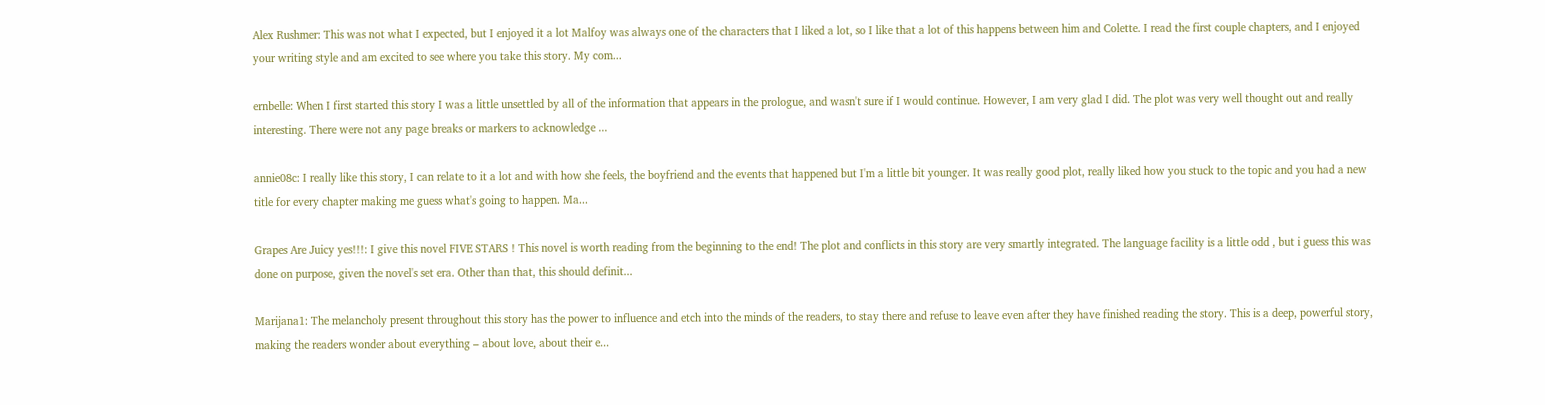Alex Rushmer: This was not what I expected, but I enjoyed it a lot Malfoy was always one of the characters that I liked a lot, so I like that a lot of this happens between him and Colette. I read the first couple chapters, and I enjoyed your writing style and am excited to see where you take this story. My com...

ernbelle: When I first started this story I was a little unsettled by all of the information that appears in the prologue, and wasn't sure if I would continue. However, I am very glad I did. The plot was very well thought out and really interesting. There were not any page breaks or markers to acknowledge ...

annie08c: I really like this story, I can relate to it a lot and with how she feels, the boyfriend and the events that happened but I'm a little bit younger. It was really good plot, really liked how you stuck to the topic and you had a new title for every chapter making me guess what's going to happen. Ma...

Grapes Are Juicy yes!!!: I give this novel FIVE STARS ! This novel is worth reading from the beginning to the end! The plot and conflicts in this story are very smartly integrated. The language facility is a little odd , but i guess this was done on purpose, given the novel's set era. Other than that, this should definit...

Marijana1: The melancholy present throughout this story has the power to influence and etch into the minds of the readers, to stay there and refuse to leave even after they have finished reading the story. This is a deep, powerful story, making the readers wonder about everything – about love, about their e...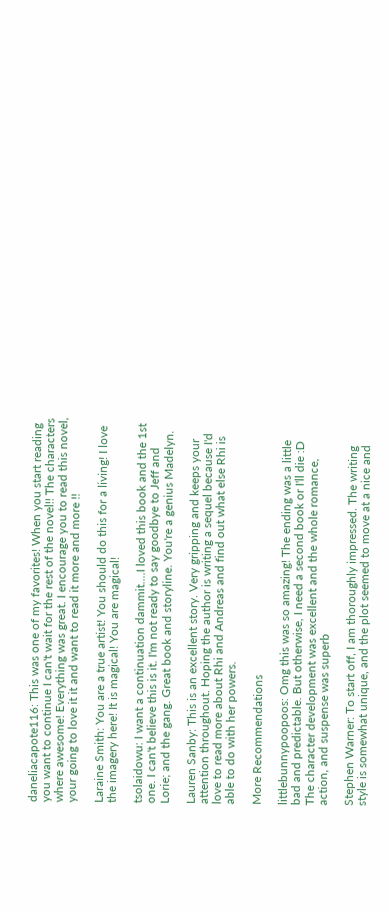daneliacapote116: This was one of my favorites! When you start reading you want to continue I can't wait for the rest of the novel!! The characters where awesome! Everything was great. I encourage you to read this novel, your going to love it it and want to read it more and more !!

Laraine Smith: You are a true artist! You should do this for a living! I love the imagery here! It is magical! You are magical!

tsolaidowu: I want a continuation dammit....I loved this book and the 1st one. I can't believe this is it. I'm not ready to say goodbye to Jeff and Lorie; and the gang. Great book and storyline. You're a genius Madelyn.

Lauren Sanby: This is an excellent story. Very gripping and keeps your attention throughout. Hoping the author is writing a sequel because I'd love to read more about Rhi and Andreas and find out what else Rhi is able to do with her powers.

More Recommendations

littlebunnypoopoos: Omg this was so amazing! The ending was a little bad and predictable. But otherwise, I need a second book or I'll die :D The character development was excellent and the whole romance, action, and suspense was superb

Stephen Warner: To start off, I am thoroughly impressed. The writing style is somewhat unique, and the plot seemed to move at a nice and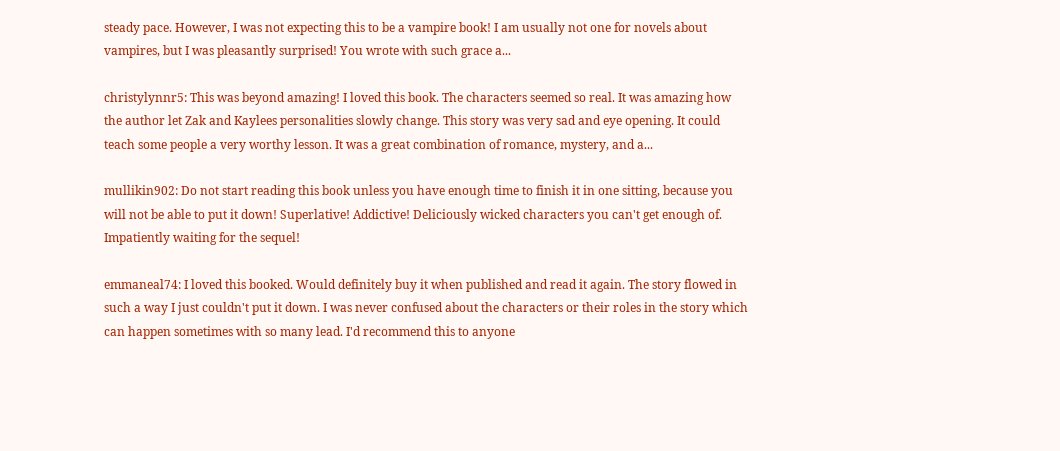steady pace. However, I was not expecting this to be a vampire book! I am usually not one for novels about vampires, but I was pleasantly surprised! You wrote with such grace a...

christylynnr5: This was beyond amazing! I loved this book. The characters seemed so real. It was amazing how the author let Zak and Kaylees personalities slowly change. This story was very sad and eye opening. It could teach some people a very worthy lesson. It was a great combination of romance, mystery, and a...

mullikin902: Do not start reading this book unless you have enough time to finish it in one sitting, because you will not be able to put it down! Superlative! Addictive! Deliciously wicked characters you can't get enough of. Impatiently waiting for the sequel!

emmaneal74: I loved this booked. Would definitely buy it when published and read it again. The story flowed in such a way I just couldn't put it down. I was never confused about the characters or their roles in the story which can happen sometimes with so many lead. I'd recommend this to anyone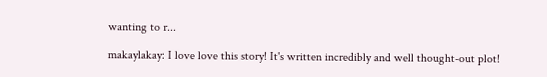wanting to r...

makaylakay: I love love this story! It's written incredibly and well thought-out plot!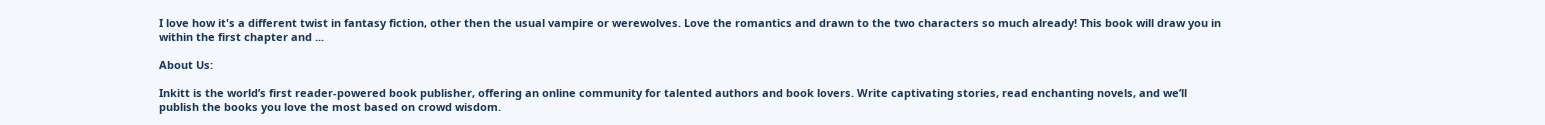I love how it's a different twist in fantasy fiction, other then the usual vampire or werewolves. Love the romantics and drawn to the two characters so much already! This book will draw you in within the first chapter and ...

About Us:

Inkitt is the world’s first reader-powered book publisher, offering an online community for talented authors and book lovers. Write captivating stories, read enchanting novels, and we’ll publish the books you love the most based on crowd wisdom.